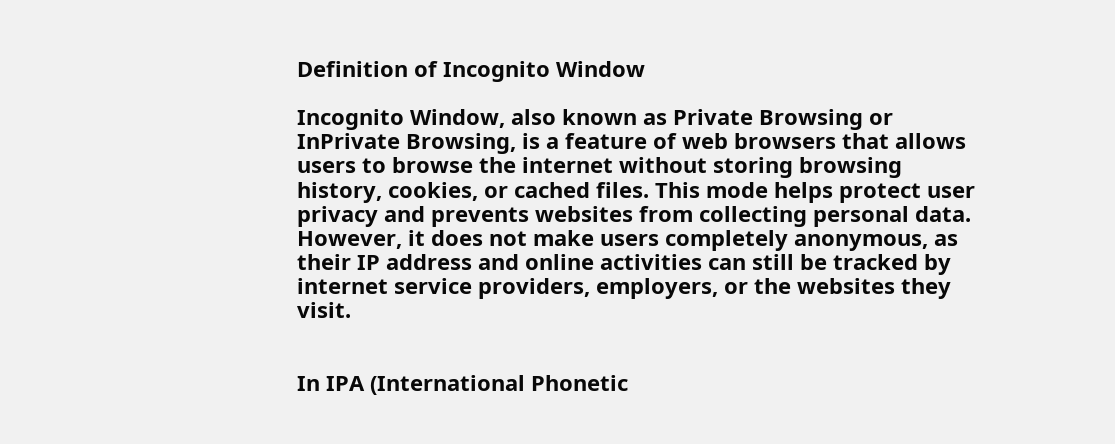Definition of Incognito Window

Incognito Window, also known as Private Browsing or InPrivate Browsing, is a feature of web browsers that allows users to browse the internet without storing browsing history, cookies, or cached files. This mode helps protect user privacy and prevents websites from collecting personal data. However, it does not make users completely anonymous, as their IP address and online activities can still be tracked by internet service providers, employers, or the websites they visit.


In IPA (International Phonetic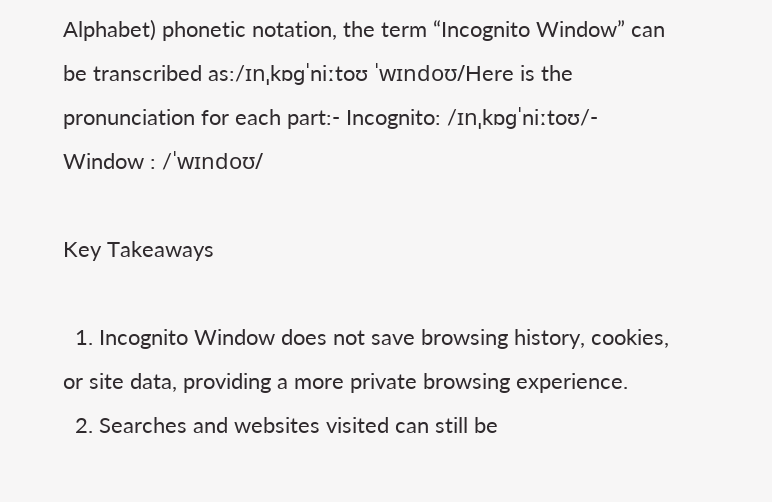Alphabet) phonetic notation, the term “Incognito Window” can be transcribed as:/ɪnˌkɒɡˈniːtoʊ ˈwɪndoʊ/Here is the pronunciation for each part:- Incognito: /ɪnˌkɒɡˈniːtoʊ/- Window : /ˈwɪndoʊ/

Key Takeaways

  1. Incognito Window does not save browsing history, cookies, or site data, providing a more private browsing experience.
  2. Searches and websites visited can still be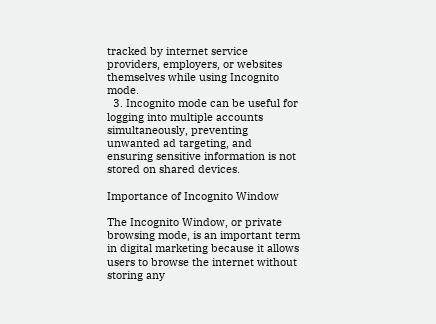tracked by internet service providers, employers, or websites themselves while using Incognito mode.
  3. Incognito mode can be useful for logging into multiple accounts simultaneously, preventing unwanted ad targeting, and ensuring sensitive information is not stored on shared devices.

Importance of Incognito Window

The Incognito Window, or private browsing mode, is an important term in digital marketing because it allows users to browse the internet without storing any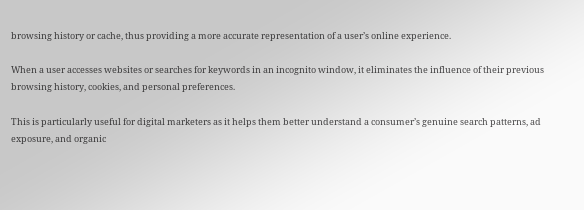browsing history or cache, thus providing a more accurate representation of a user’s online experience.

When a user accesses websites or searches for keywords in an incognito window, it eliminates the influence of their previous browsing history, cookies, and personal preferences.

This is particularly useful for digital marketers as it helps them better understand a consumer’s genuine search patterns, ad exposure, and organic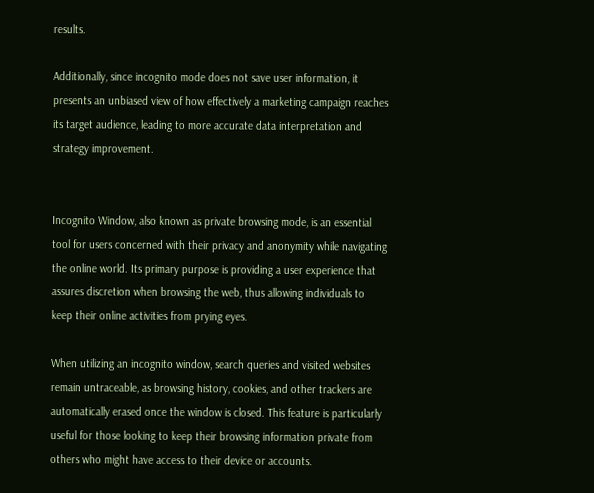results.

Additionally, since incognito mode does not save user information, it presents an unbiased view of how effectively a marketing campaign reaches its target audience, leading to more accurate data interpretation and strategy improvement.


Incognito Window, also known as private browsing mode, is an essential tool for users concerned with their privacy and anonymity while navigating the online world. Its primary purpose is providing a user experience that assures discretion when browsing the web, thus allowing individuals to keep their online activities from prying eyes.

When utilizing an incognito window, search queries and visited websites remain untraceable, as browsing history, cookies, and other trackers are automatically erased once the window is closed. This feature is particularly useful for those looking to keep their browsing information private from others who might have access to their device or accounts.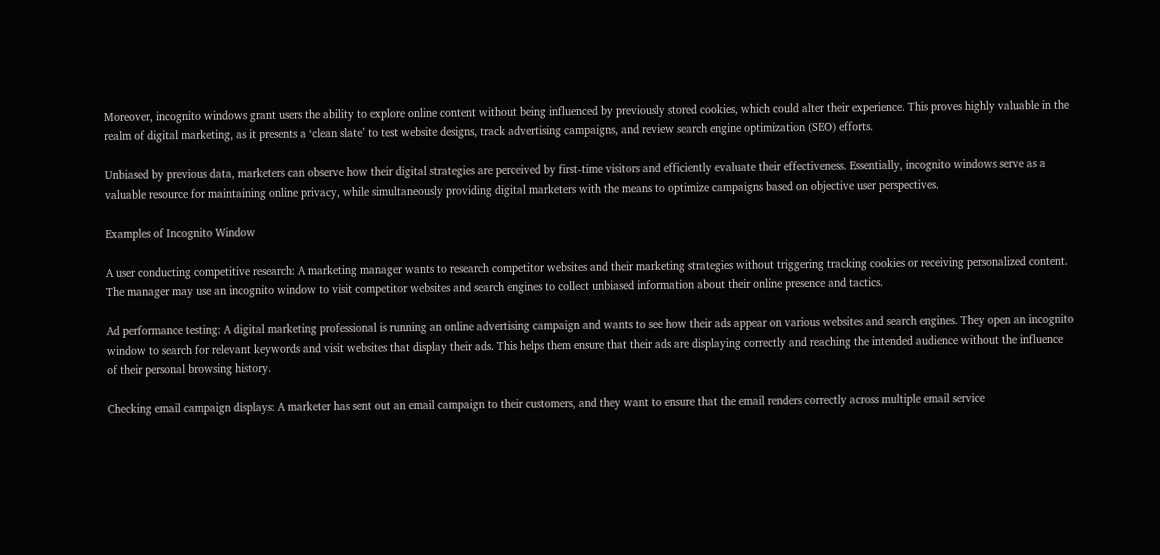Moreover, incognito windows grant users the ability to explore online content without being influenced by previously stored cookies, which could alter their experience. This proves highly valuable in the realm of digital marketing, as it presents a ‘clean slate’ to test website designs, track advertising campaigns, and review search engine optimization (SEO) efforts.

Unbiased by previous data, marketers can observe how their digital strategies are perceived by first-time visitors and efficiently evaluate their effectiveness. Essentially, incognito windows serve as a valuable resource for maintaining online privacy, while simultaneously providing digital marketers with the means to optimize campaigns based on objective user perspectives.

Examples of Incognito Window

A user conducting competitive research: A marketing manager wants to research competitor websites and their marketing strategies without triggering tracking cookies or receiving personalized content. The manager may use an incognito window to visit competitor websites and search engines to collect unbiased information about their online presence and tactics.

Ad performance testing: A digital marketing professional is running an online advertising campaign and wants to see how their ads appear on various websites and search engines. They open an incognito window to search for relevant keywords and visit websites that display their ads. This helps them ensure that their ads are displaying correctly and reaching the intended audience without the influence of their personal browsing history.

Checking email campaign displays: A marketer has sent out an email campaign to their customers, and they want to ensure that the email renders correctly across multiple email service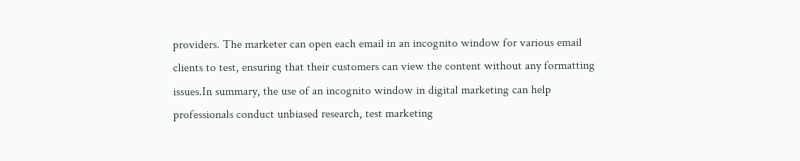providers. The marketer can open each email in an incognito window for various email clients to test, ensuring that their customers can view the content without any formatting issues.In summary, the use of an incognito window in digital marketing can help professionals conduct unbiased research, test marketing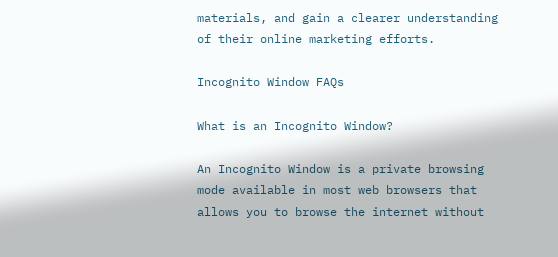materials, and gain a clearer understanding of their online marketing efforts.

Incognito Window FAQs

What is an Incognito Window?

An Incognito Window is a private browsing mode available in most web browsers that allows you to browse the internet without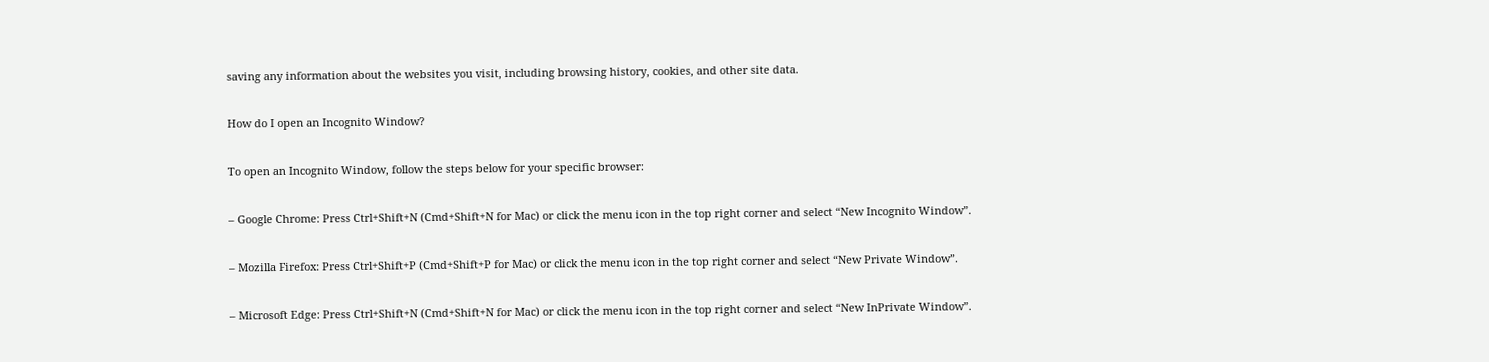saving any information about the websites you visit, including browsing history, cookies, and other site data.

How do I open an Incognito Window?

To open an Incognito Window, follow the steps below for your specific browser:

– Google Chrome: Press Ctrl+Shift+N (Cmd+Shift+N for Mac) or click the menu icon in the top right corner and select “New Incognito Window”.

– Mozilla Firefox: Press Ctrl+Shift+P (Cmd+Shift+P for Mac) or click the menu icon in the top right corner and select “New Private Window”.

– Microsoft Edge: Press Ctrl+Shift+N (Cmd+Shift+N for Mac) or click the menu icon in the top right corner and select “New InPrivate Window”.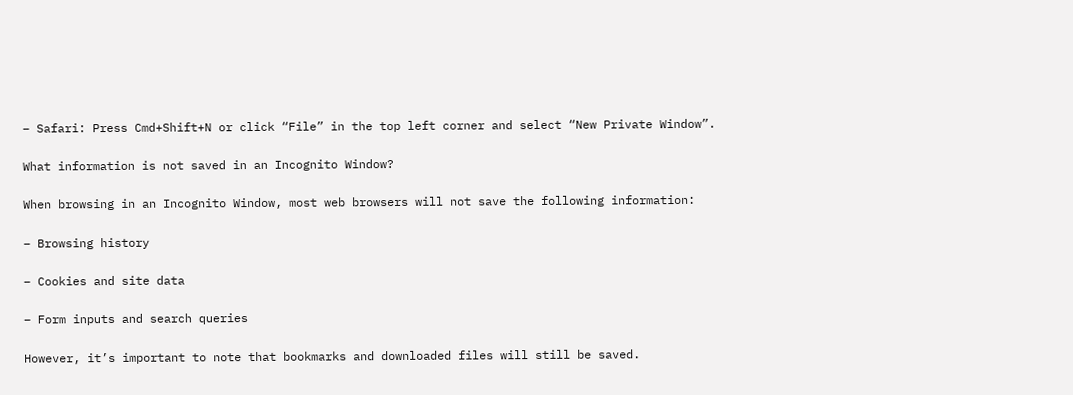– Safari: Press Cmd+Shift+N or click “File” in the top left corner and select “New Private Window”.

What information is not saved in an Incognito Window?

When browsing in an Incognito Window, most web browsers will not save the following information:

– Browsing history

– Cookies and site data

– Form inputs and search queries

However, it’s important to note that bookmarks and downloaded files will still be saved.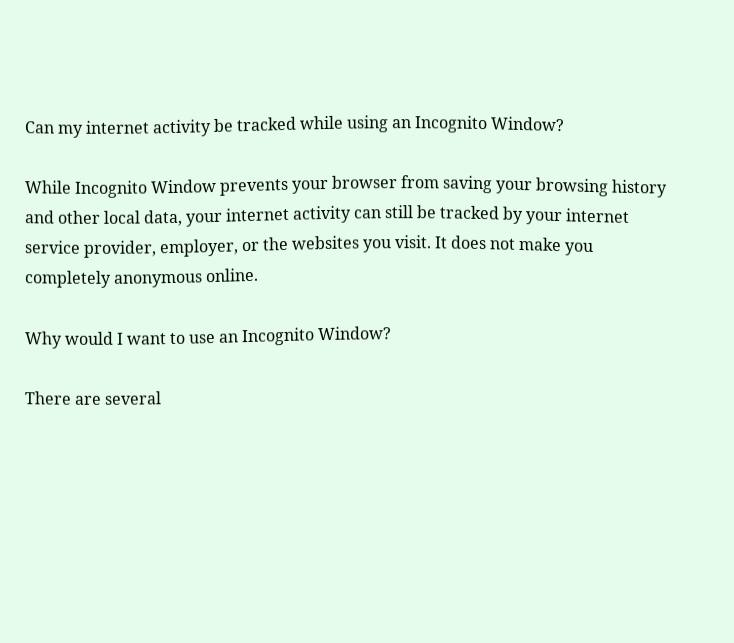Can my internet activity be tracked while using an Incognito Window?

While Incognito Window prevents your browser from saving your browsing history and other local data, your internet activity can still be tracked by your internet service provider, employer, or the websites you visit. It does not make you completely anonymous online.

Why would I want to use an Incognito Window?

There are several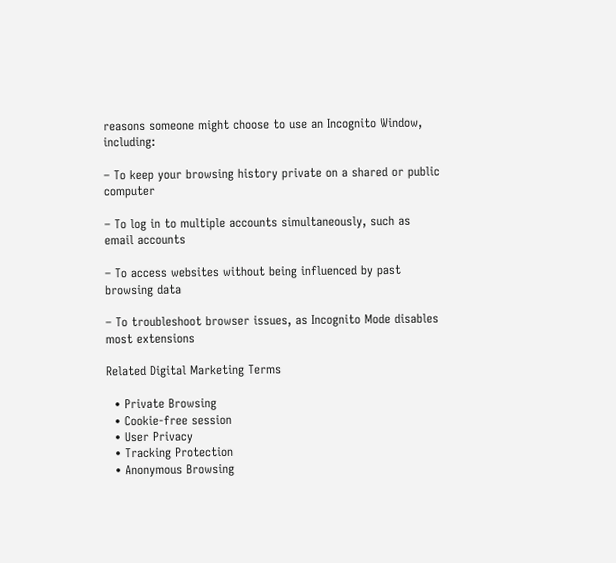reasons someone might choose to use an Incognito Window, including:

– To keep your browsing history private on a shared or public computer

– To log in to multiple accounts simultaneously, such as email accounts

– To access websites without being influenced by past browsing data

– To troubleshoot browser issues, as Incognito Mode disables most extensions

Related Digital Marketing Terms

  • Private Browsing
  • Cookie-free session
  • User Privacy
  • Tracking Protection
  • Anonymous Browsing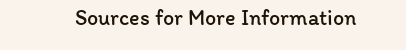Sources for More Information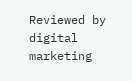Reviewed by digital marketing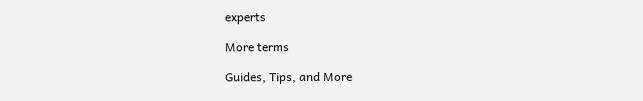experts

More terms

Guides, Tips, and More